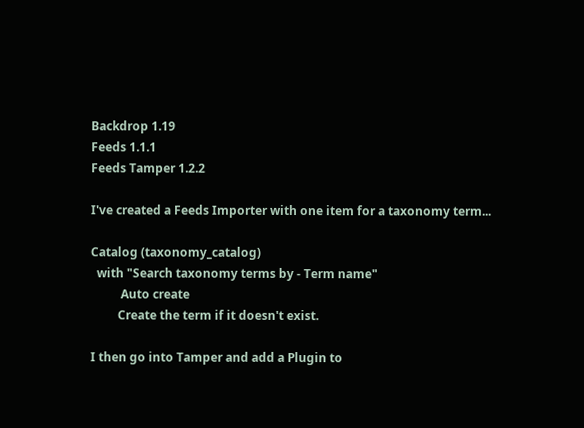Backdrop 1.19
Feeds 1.1.1
Feeds Tamper 1.2.2

I've created a Feeds Importer with one item for a taxonomy term...

Catalog (taxonomy_catalog)
  with "Search taxonomy terms by - Term name"
          Auto create
         Create the term if it doesn't exist.

I then go into Tamper and add a Plugin to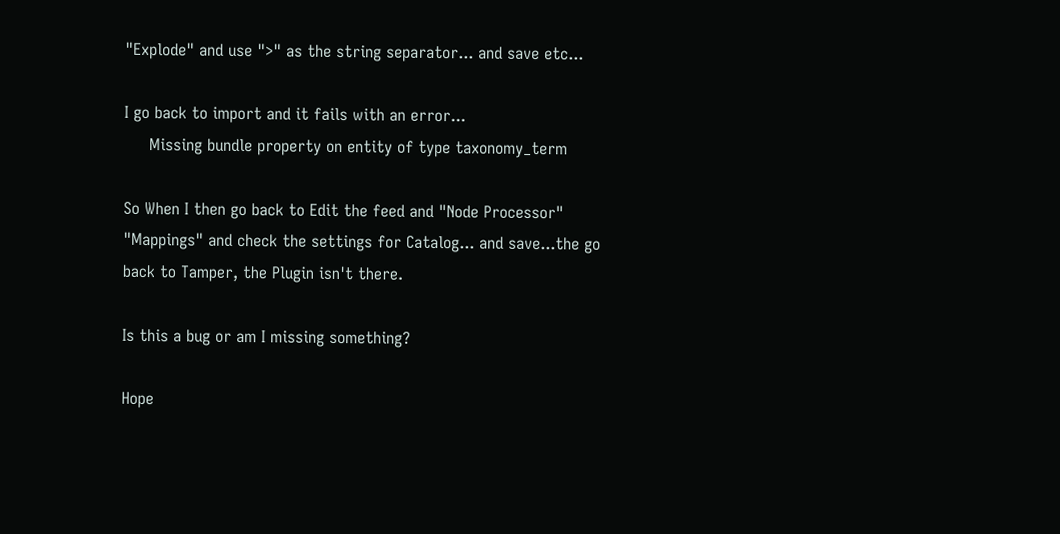"Explode" and use ">" as the string separator... and save etc...

I go back to import and it fails with an error...
     Missing bundle property on entity of type taxonomy_term

So When I then go back to Edit the feed and "Node Processor" "Mappings" and check the settings for Catalog... and save...the go back to Tamper, the Plugin isn't there.

Is this a bug or am I missing something?

Hope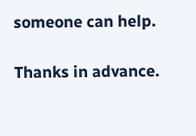someone can help.

Thanks in advance.